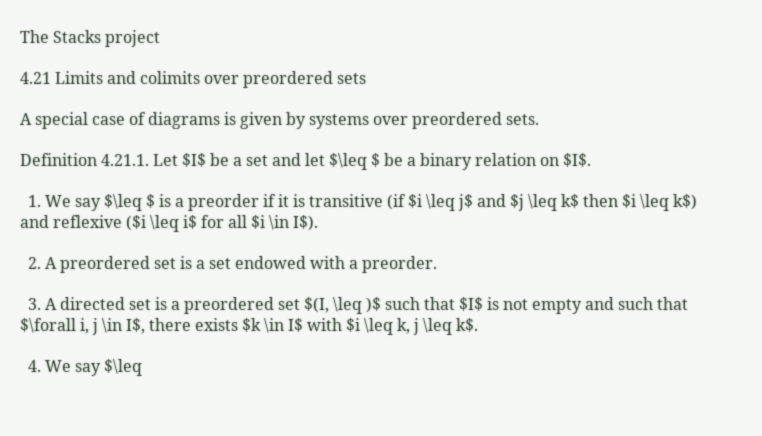The Stacks project

4.21 Limits and colimits over preordered sets

A special case of diagrams is given by systems over preordered sets.

Definition 4.21.1. Let $I$ be a set and let $\leq $ be a binary relation on $I$.

  1. We say $\leq $ is a preorder if it is transitive (if $i \leq j$ and $j \leq k$ then $i \leq k$) and reflexive ($i \leq i$ for all $i \in I$).

  2. A preordered set is a set endowed with a preorder.

  3. A directed set is a preordered set $(I, \leq )$ such that $I$ is not empty and such that $\forall i, j \in I$, there exists $k \in I$ with $i \leq k, j \leq k$.

  4. We say $\leq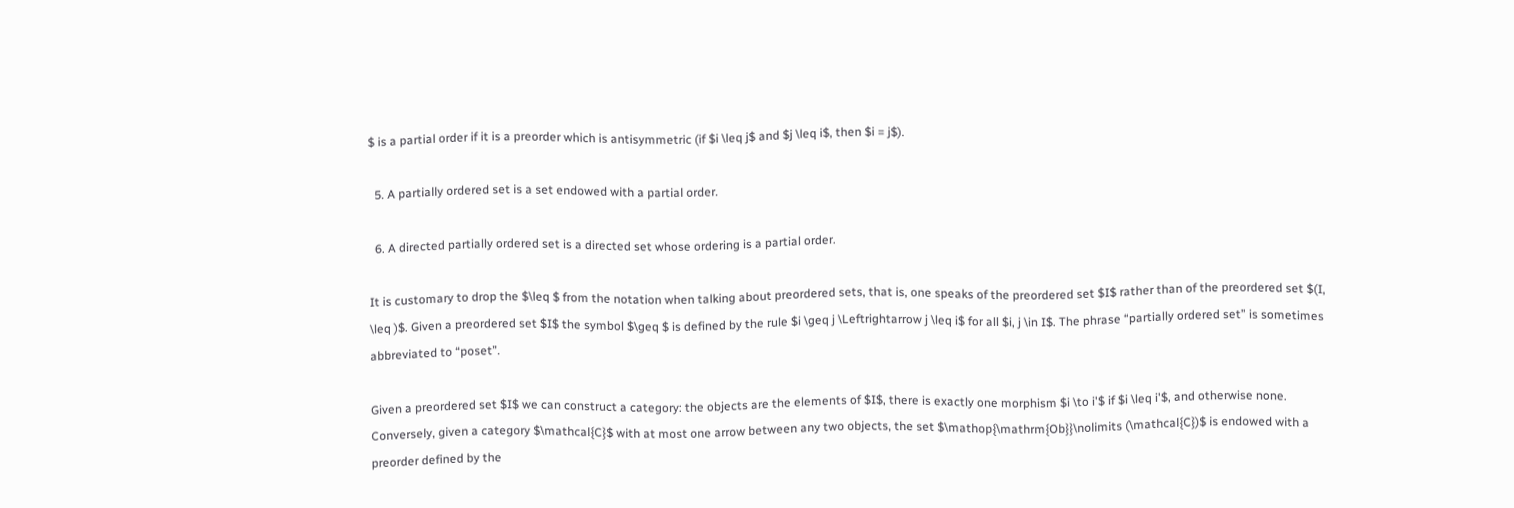$ is a partial order if it is a preorder which is antisymmetric (if $i \leq j$ and $j \leq i$, then $i = j$).

  5. A partially ordered set is a set endowed with a partial order.

  6. A directed partially ordered set is a directed set whose ordering is a partial order.

It is customary to drop the $\leq $ from the notation when talking about preordered sets, that is, one speaks of the preordered set $I$ rather than of the preordered set $(I, \leq )$. Given a preordered set $I$ the symbol $\geq $ is defined by the rule $i \geq j \Leftrightarrow j \leq i$ for all $i, j \in I$. The phrase “partially ordered set” is sometimes abbreviated to “poset”.

Given a preordered set $I$ we can construct a category: the objects are the elements of $I$, there is exactly one morphism $i \to i'$ if $i \leq i'$, and otherwise none. Conversely, given a category $\mathcal{C}$ with at most one arrow between any two objects, the set $\mathop{\mathrm{Ob}}\nolimits (\mathcal{C})$ is endowed with a preorder defined by the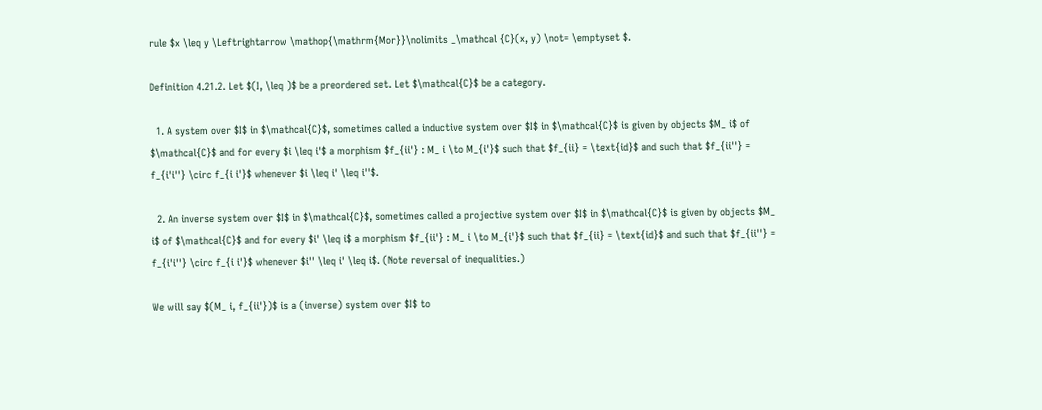rule $x \leq y \Leftrightarrow \mathop{\mathrm{Mor}}\nolimits _\mathcal {C}(x, y) \not= \emptyset $.

Definition 4.21.2. Let $(I, \leq )$ be a preordered set. Let $\mathcal{C}$ be a category.

  1. A system over $I$ in $\mathcal{C}$, sometimes called a inductive system over $I$ in $\mathcal{C}$ is given by objects $M_ i$ of $\mathcal{C}$ and for every $i \leq i'$ a morphism $f_{ii'} : M_ i \to M_{i'}$ such that $f_{ii} = \text{id}$ and such that $f_{ii''} = f_{i'i''} \circ f_{i i'}$ whenever $i \leq i' \leq i''$.

  2. An inverse system over $I$ in $\mathcal{C}$, sometimes called a projective system over $I$ in $\mathcal{C}$ is given by objects $M_ i$ of $\mathcal{C}$ and for every $i' \leq i$ a morphism $f_{ii'} : M_ i \to M_{i'}$ such that $f_{ii} = \text{id}$ and such that $f_{ii''} = f_{i'i''} \circ f_{i i'}$ whenever $i'' \leq i' \leq i$. (Note reversal of inequalities.)

We will say $(M_ i, f_{ii'})$ is a (inverse) system over $I$ to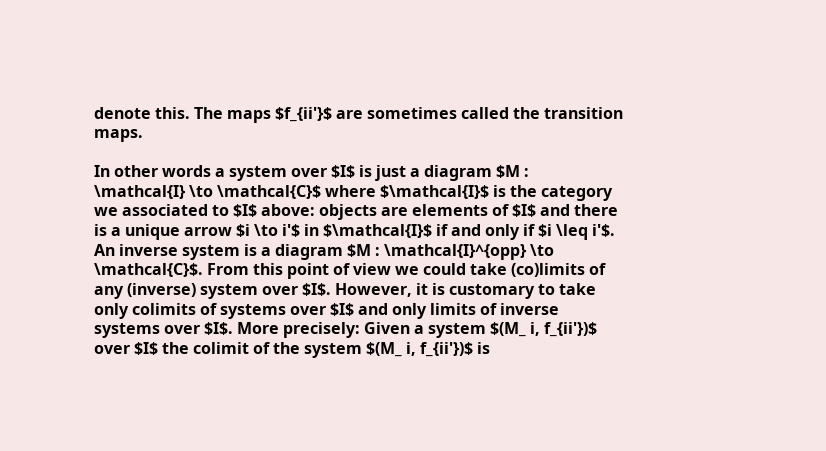denote this. The maps $f_{ii'}$ are sometimes called the transition maps.

In other words a system over $I$ is just a diagram $M : \mathcal{I} \to \mathcal{C}$ where $\mathcal{I}$ is the category we associated to $I$ above: objects are elements of $I$ and there is a unique arrow $i \to i'$ in $\mathcal{I}$ if and only if $i \leq i'$. An inverse system is a diagram $M : \mathcal{I}^{opp} \to \mathcal{C}$. From this point of view we could take (co)limits of any (inverse) system over $I$. However, it is customary to take only colimits of systems over $I$ and only limits of inverse systems over $I$. More precisely: Given a system $(M_ i, f_{ii'})$ over $I$ the colimit of the system $(M_ i, f_{ii'})$ is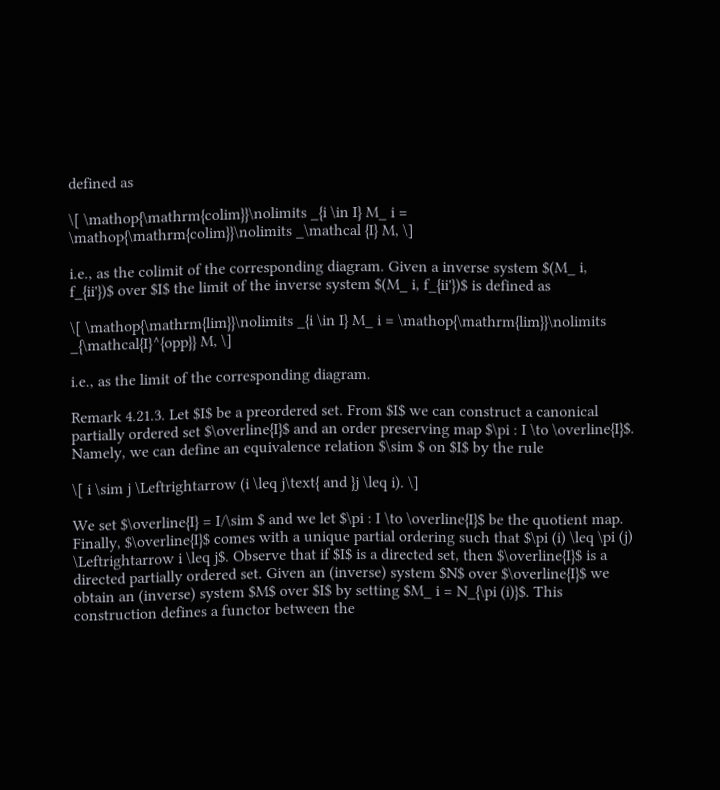defined as

\[ \mathop{\mathrm{colim}}\nolimits _{i \in I} M_ i = \mathop{\mathrm{colim}}\nolimits _\mathcal {I} M, \]

i.e., as the colimit of the corresponding diagram. Given a inverse system $(M_ i, f_{ii'})$ over $I$ the limit of the inverse system $(M_ i, f_{ii'})$ is defined as

\[ \mathop{\mathrm{lim}}\nolimits _{i \in I} M_ i = \mathop{\mathrm{lim}}\nolimits _{\mathcal{I}^{opp}} M, \]

i.e., as the limit of the corresponding diagram.

Remark 4.21.3. Let $I$ be a preordered set. From $I$ we can construct a canonical partially ordered set $\overline{I}$ and an order preserving map $\pi : I \to \overline{I}$. Namely, we can define an equivalence relation $\sim $ on $I$ by the rule

\[ i \sim j \Leftrightarrow (i \leq j\text{ and }j \leq i). \]

We set $\overline{I} = I/\sim $ and we let $\pi : I \to \overline{I}$ be the quotient map. Finally, $\overline{I}$ comes with a unique partial ordering such that $\pi (i) \leq \pi (j) \Leftrightarrow i \leq j$. Observe that if $I$ is a directed set, then $\overline{I}$ is a directed partially ordered set. Given an (inverse) system $N$ over $\overline{I}$ we obtain an (inverse) system $M$ over $I$ by setting $M_ i = N_{\pi (i)}$. This construction defines a functor between the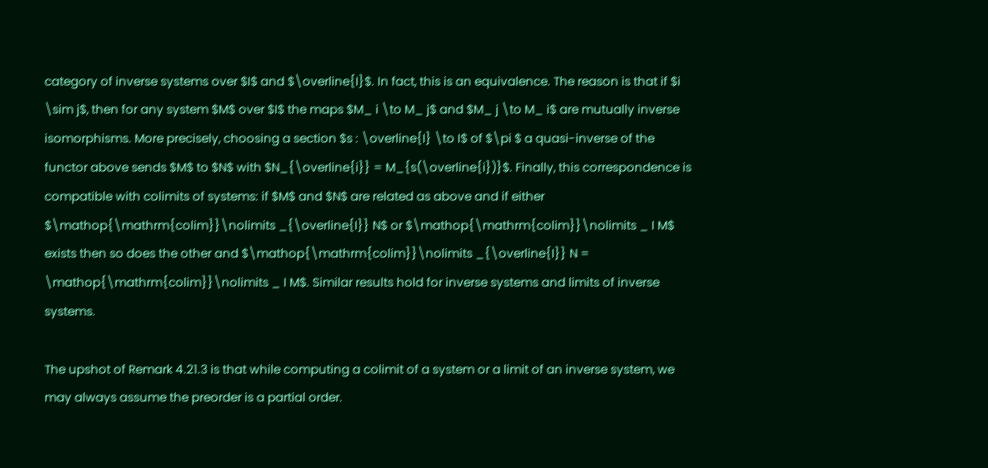category of inverse systems over $I$ and $\overline{I}$. In fact, this is an equivalence. The reason is that if $i \sim j$, then for any system $M$ over $I$ the maps $M_ i \to M_ j$ and $M_ j \to M_ i$ are mutually inverse isomorphisms. More precisely, choosing a section $s : \overline{I} \to I$ of $\pi $ a quasi-inverse of the functor above sends $M$ to $N$ with $N_{\overline{i}} = M_{s(\overline{i})}$. Finally, this correspondence is compatible with colimits of systems: if $M$ and $N$ are related as above and if either $\mathop{\mathrm{colim}}\nolimits _{\overline{I}} N$ or $\mathop{\mathrm{colim}}\nolimits _ I M$ exists then so does the other and $\mathop{\mathrm{colim}}\nolimits _{\overline{I}} N = \mathop{\mathrm{colim}}\nolimits _ I M$. Similar results hold for inverse systems and limits of inverse systems.

The upshot of Remark 4.21.3 is that while computing a colimit of a system or a limit of an inverse system, we may always assume the preorder is a partial order.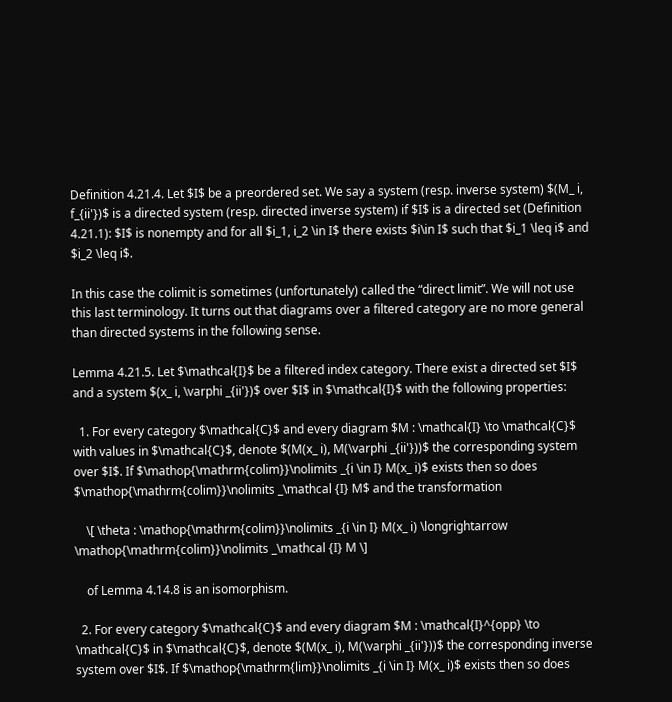Definition 4.21.4. Let $I$ be a preordered set. We say a system (resp. inverse system) $(M_ i, f_{ii'})$ is a directed system (resp. directed inverse system) if $I$ is a directed set (Definition 4.21.1): $I$ is nonempty and for all $i_1, i_2 \in I$ there exists $i\in I$ such that $i_1 \leq i$ and $i_2 \leq i$.

In this case the colimit is sometimes (unfortunately) called the “direct limit”. We will not use this last terminology. It turns out that diagrams over a filtered category are no more general than directed systems in the following sense.

Lemma 4.21.5. Let $\mathcal{I}$ be a filtered index category. There exist a directed set $I$ and a system $(x_ i, \varphi _{ii'})$ over $I$ in $\mathcal{I}$ with the following properties:

  1. For every category $\mathcal{C}$ and every diagram $M : \mathcal{I} \to \mathcal{C}$ with values in $\mathcal{C}$, denote $(M(x_ i), M(\varphi _{ii'}))$ the corresponding system over $I$. If $\mathop{\mathrm{colim}}\nolimits _{i \in I} M(x_ i)$ exists then so does $\mathop{\mathrm{colim}}\nolimits _\mathcal {I} M$ and the transformation

    \[ \theta : \mathop{\mathrm{colim}}\nolimits _{i \in I} M(x_ i) \longrightarrow \mathop{\mathrm{colim}}\nolimits _\mathcal {I} M \]

    of Lemma 4.14.8 is an isomorphism.

  2. For every category $\mathcal{C}$ and every diagram $M : \mathcal{I}^{opp} \to \mathcal{C}$ in $\mathcal{C}$, denote $(M(x_ i), M(\varphi _{ii'}))$ the corresponding inverse system over $I$. If $\mathop{\mathrm{lim}}\nolimits _{i \in I} M(x_ i)$ exists then so does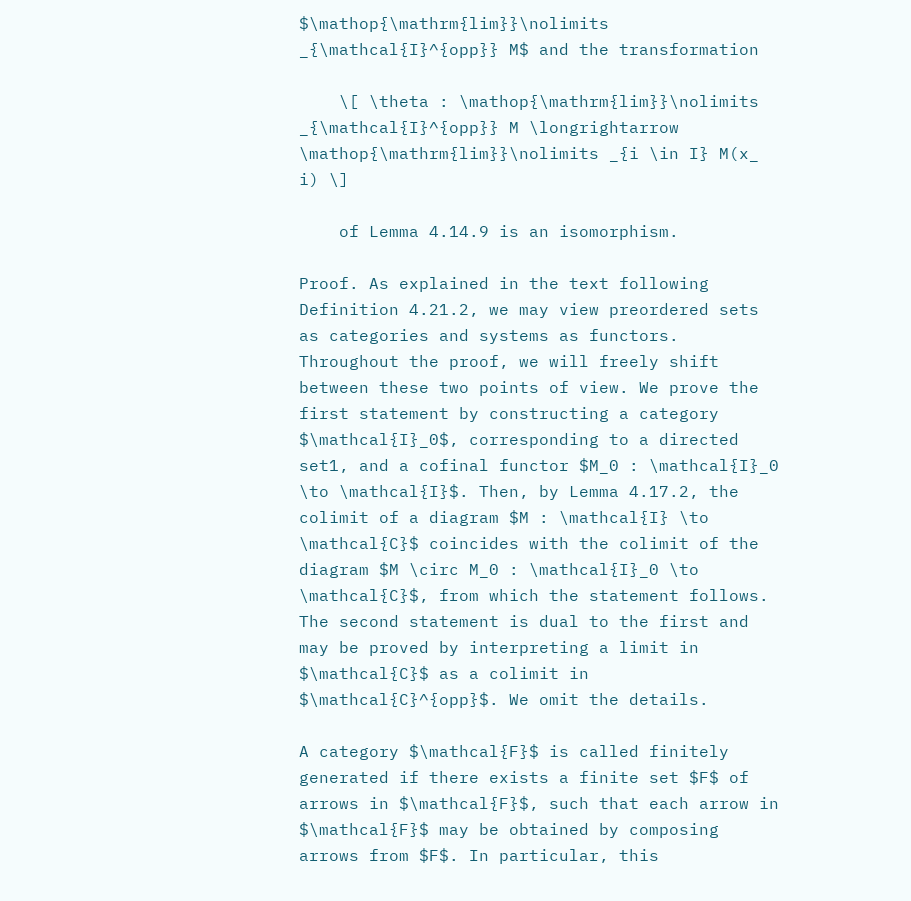$\mathop{\mathrm{lim}}\nolimits _{\mathcal{I}^{opp}} M$ and the transformation

    \[ \theta : \mathop{\mathrm{lim}}\nolimits _{\mathcal{I}^{opp}} M \longrightarrow \mathop{\mathrm{lim}}\nolimits _{i \in I} M(x_ i) \]

    of Lemma 4.14.9 is an isomorphism.

Proof. As explained in the text following Definition 4.21.2, we may view preordered sets as categories and systems as functors. Throughout the proof, we will freely shift between these two points of view. We prove the first statement by constructing a category $\mathcal{I}_0$, corresponding to a directed set1, and a cofinal functor $M_0 : \mathcal{I}_0 \to \mathcal{I}$. Then, by Lemma 4.17.2, the colimit of a diagram $M : \mathcal{I} \to \mathcal{C}$ coincides with the colimit of the diagram $M \circ M_0 : \mathcal{I}_0 \to \mathcal{C}$, from which the statement follows. The second statement is dual to the first and may be proved by interpreting a limit in $\mathcal{C}$ as a colimit in $\mathcal{C}^{opp}$. We omit the details.

A category $\mathcal{F}$ is called finitely generated if there exists a finite set $F$ of arrows in $\mathcal{F}$, such that each arrow in $\mathcal{F}$ may be obtained by composing arrows from $F$. In particular, this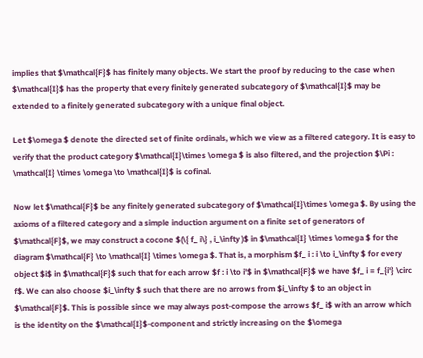implies that $\mathcal{F}$ has finitely many objects. We start the proof by reducing to the case when $\mathcal{I}$ has the property that every finitely generated subcategory of $\mathcal{I}$ may be extended to a finitely generated subcategory with a unique final object.

Let $\omega $ denote the directed set of finite ordinals, which we view as a filtered category. It is easy to verify that the product category $\mathcal{I}\times \omega $ is also filtered, and the projection $\Pi : \mathcal{I} \times \omega \to \mathcal{I}$ is cofinal.

Now let $\mathcal{F}$ be any finitely generated subcategory of $\mathcal{I}\times \omega $. By using the axioms of a filtered category and a simple induction argument on a finite set of generators of $\mathcal{F}$, we may construct a cocone $(\{ f_ i\} , i_\infty )$ in $\mathcal{I} \times \omega $ for the diagram $\mathcal{F} \to \mathcal{I} \times \omega $. That is, a morphism $f_ i : i \to i_\infty $ for every object $i$ in $\mathcal{F}$ such that for each arrow $f : i \to i'$ in $\mathcal{F}$ we have $f_ i = f_{i'} \circ f$. We can also choose $i_\infty $ such that there are no arrows from $i_\infty $ to an object in $\mathcal{F}$. This is possible since we may always post-compose the arrows $f_ i$ with an arrow which is the identity on the $\mathcal{I}$-component and strictly increasing on the $\omega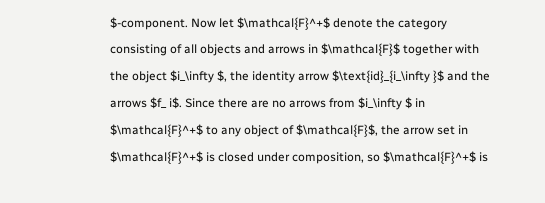$-component. Now let $\mathcal{F}^+$ denote the category consisting of all objects and arrows in $\mathcal{F}$ together with the object $i_\infty $, the identity arrow $\text{id}_{i_\infty }$ and the arrows $f_ i$. Since there are no arrows from $i_\infty $ in $\mathcal{F}^+$ to any object of $\mathcal{F}$, the arrow set in $\mathcal{F}^+$ is closed under composition, so $\mathcal{F}^+$ is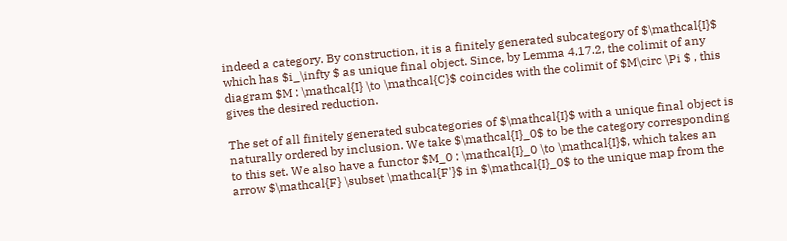indeed a category. By construction, it is a finitely generated subcategory of $\mathcal{I}$ which has $i_\infty $ as unique final object. Since, by Lemma 4.17.2, the colimit of any diagram $M : \mathcal{I} \to \mathcal{C}$ coincides with the colimit of $M\circ \Pi $ , this gives the desired reduction.

The set of all finitely generated subcategories of $\mathcal{I}$ with a unique final object is naturally ordered by inclusion. We take $\mathcal{I}_0$ to be the category corresponding to this set. We also have a functor $M_0 : \mathcal{I}_0 \to \mathcal{I}$, which takes an arrow $\mathcal{F} \subset \mathcal{F'}$ in $\mathcal{I}_0$ to the unique map from the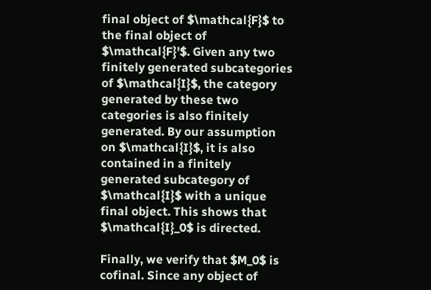final object of $\mathcal{F}$ to the final object of $\mathcal{F}'$. Given any two finitely generated subcategories of $\mathcal{I}$, the category generated by these two categories is also finitely generated. By our assumption on $\mathcal{I}$, it is also contained in a finitely generated subcategory of $\mathcal{I}$ with a unique final object. This shows that $\mathcal{I}_0$ is directed.

Finally, we verify that $M_0$ is cofinal. Since any object of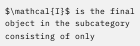$\mathcal{I}$ is the final object in the subcategory consisting of only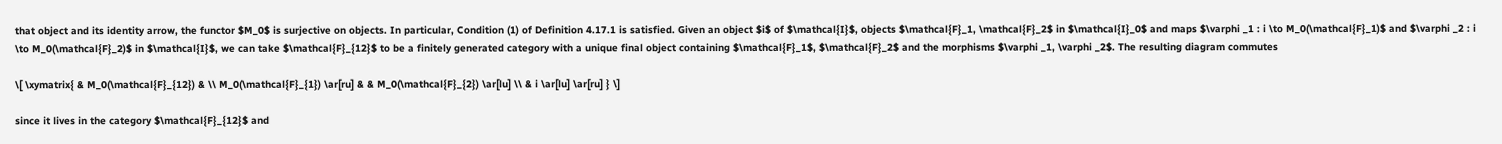that object and its identity arrow, the functor $M_0$ is surjective on objects. In particular, Condition (1) of Definition 4.17.1 is satisfied. Given an object $i$ of $\mathcal{I}$, objects $\mathcal{F}_1, \mathcal{F}_2$ in $\mathcal{I}_0$ and maps $\varphi _1 : i \to M_0(\mathcal{F}_1)$ and $\varphi _2 : i \to M_0(\mathcal{F}_2)$ in $\mathcal{I}$, we can take $\mathcal{F}_{12}$ to be a finitely generated category with a unique final object containing $\mathcal{F}_1$, $\mathcal{F}_2$ and the morphisms $\varphi _1, \varphi _2$. The resulting diagram commutes

\[ \xymatrix{ & M_0(\mathcal{F}_{12}) & \\ M_0(\mathcal{F}_{1}) \ar[ru] & & M_0(\mathcal{F}_{2}) \ar[lu] \\ & i \ar[lu] \ar[ru] } \]

since it lives in the category $\mathcal{F}_{12}$ and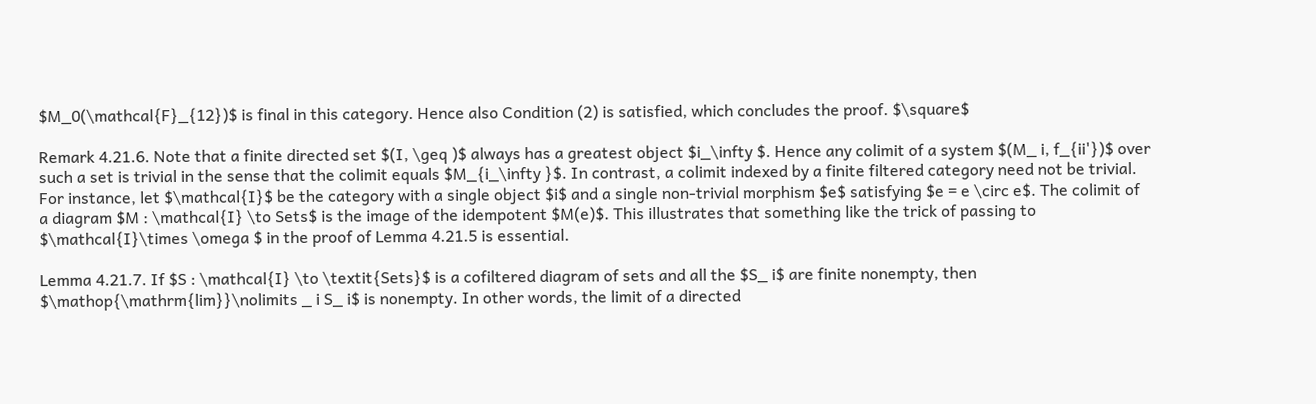$M_0(\mathcal{F}_{12})$ is final in this category. Hence also Condition (2) is satisfied, which concludes the proof. $\square$

Remark 4.21.6. Note that a finite directed set $(I, \geq )$ always has a greatest object $i_\infty $. Hence any colimit of a system $(M_ i, f_{ii'})$ over such a set is trivial in the sense that the colimit equals $M_{i_\infty }$. In contrast, a colimit indexed by a finite filtered category need not be trivial. For instance, let $\mathcal{I}$ be the category with a single object $i$ and a single non-trivial morphism $e$ satisfying $e = e \circ e$. The colimit of a diagram $M : \mathcal{I} \to Sets$ is the image of the idempotent $M(e)$. This illustrates that something like the trick of passing to $\mathcal{I}\times \omega $ in the proof of Lemma 4.21.5 is essential.

Lemma 4.21.7. If $S : \mathcal{I} \to \textit{Sets}$ is a cofiltered diagram of sets and all the $S_ i$ are finite nonempty, then $\mathop{\mathrm{lim}}\nolimits _ i S_ i$ is nonempty. In other words, the limit of a directed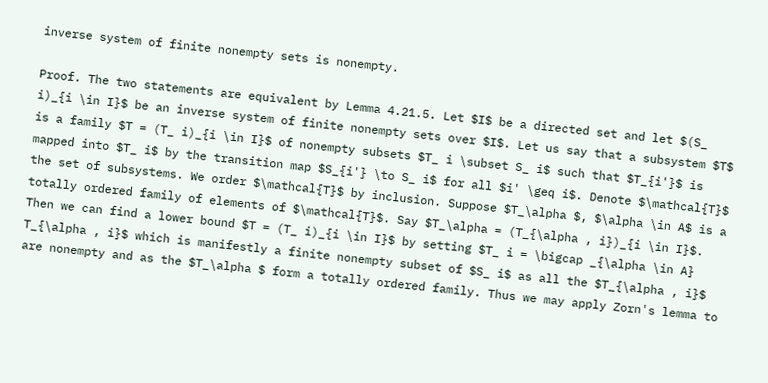inverse system of finite nonempty sets is nonempty.

Proof. The two statements are equivalent by Lemma 4.21.5. Let $I$ be a directed set and let $(S_ i)_{i \in I}$ be an inverse system of finite nonempty sets over $I$. Let us say that a subsystem $T$ is a family $T = (T_ i)_{i \in I}$ of nonempty subsets $T_ i \subset S_ i$ such that $T_{i'}$ is mapped into $T_ i$ by the transition map $S_{i'} \to S_ i$ for all $i' \geq i$. Denote $\mathcal{T}$ the set of subsystems. We order $\mathcal{T}$ by inclusion. Suppose $T_\alpha $, $\alpha \in A$ is a totally ordered family of elements of $\mathcal{T}$. Say $T_\alpha = (T_{\alpha , i})_{i \in I}$. Then we can find a lower bound $T = (T_ i)_{i \in I}$ by setting $T_ i = \bigcap _{\alpha \in A} T_{\alpha , i}$ which is manifestly a finite nonempty subset of $S_ i$ as all the $T_{\alpha , i}$ are nonempty and as the $T_\alpha $ form a totally ordered family. Thus we may apply Zorn's lemma to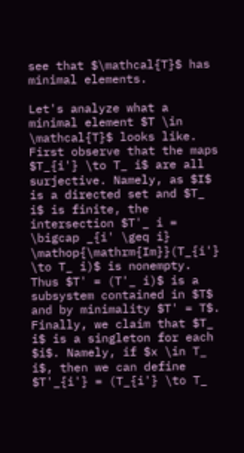see that $\mathcal{T}$ has minimal elements.

Let's analyze what a minimal element $T \in \mathcal{T}$ looks like. First observe that the maps $T_{i'} \to T_ i$ are all surjective. Namely, as $I$ is a directed set and $T_ i$ is finite, the intersection $T'_ i = \bigcap _{i' \geq i} \mathop{\mathrm{Im}}(T_{i'} \to T_ i)$ is nonempty. Thus $T' = (T'_ i)$ is a subsystem contained in $T$ and by minimality $T' = T$. Finally, we claim that $T_ i$ is a singleton for each $i$. Namely, if $x \in T_ i$, then we can define $T'_{i'} = (T_{i'} \to T_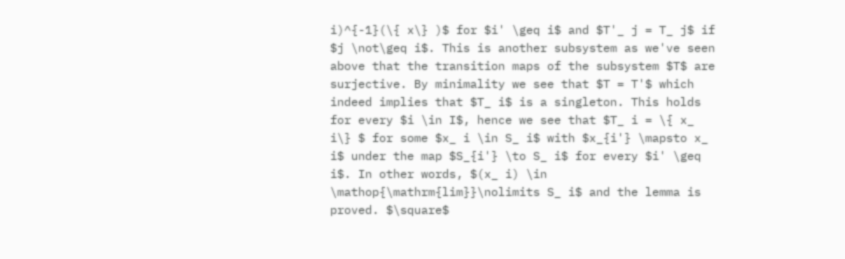i)^{-1}(\{ x\} )$ for $i' \geq i$ and $T'_ j = T_ j$ if $j \not\geq i$. This is another subsystem as we've seen above that the transition maps of the subsystem $T$ are surjective. By minimality we see that $T = T'$ which indeed implies that $T_ i$ is a singleton. This holds for every $i \in I$, hence we see that $T_ i = \{ x_ i\} $ for some $x_ i \in S_ i$ with $x_{i'} \mapsto x_ i$ under the map $S_{i'} \to S_ i$ for every $i' \geq i$. In other words, $(x_ i) \in \mathop{\mathrm{lim}}\nolimits S_ i$ and the lemma is proved. $\square$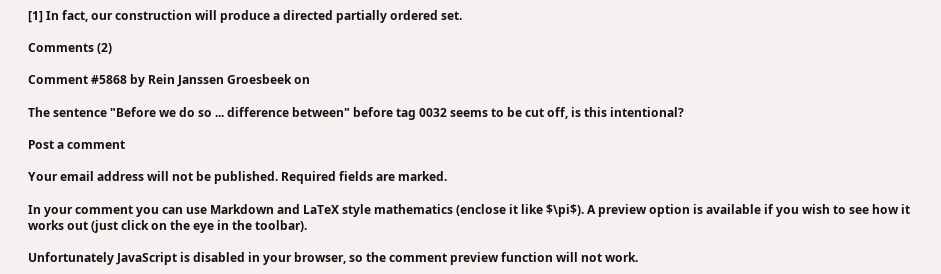[1] In fact, our construction will produce a directed partially ordered set.

Comments (2)

Comment #5868 by Rein Janssen Groesbeek on

The sentence "Before we do so ... difference between" before tag 0032 seems to be cut off, is this intentional?

Post a comment

Your email address will not be published. Required fields are marked.

In your comment you can use Markdown and LaTeX style mathematics (enclose it like $\pi$). A preview option is available if you wish to see how it works out (just click on the eye in the toolbar).

Unfortunately JavaScript is disabled in your browser, so the comment preview function will not work.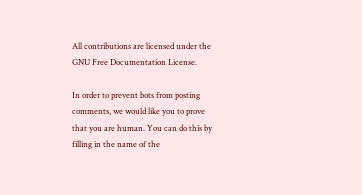All contributions are licensed under the GNU Free Documentation License.

In order to prevent bots from posting comments, we would like you to prove that you are human. You can do this by filling in the name of the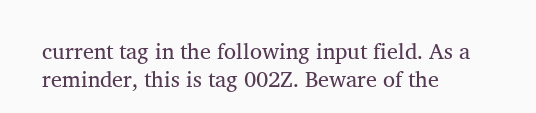current tag in the following input field. As a reminder, this is tag 002Z. Beware of the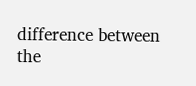difference between the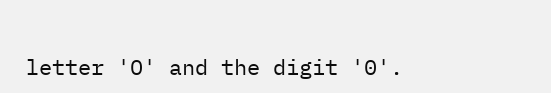letter 'O' and the digit '0'.